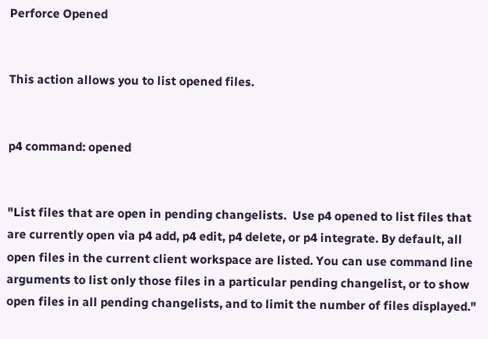Perforce Opened


This action allows you to list opened files.


p4 command: opened


"List files that are open in pending changelists.  Use p4 opened to list files that are currently open via p4 add, p4 edit, p4 delete, or p4 integrate. By default, all open files in the current client workspace are listed. You can use command line arguments to list only those files in a particular pending changelist, or to show open files in all pending changelists, and to limit the number of files displayed."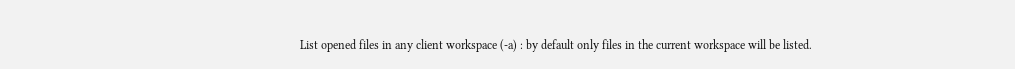List opened files in any client workspace (-a) : by default only files in the current workspace will be listed.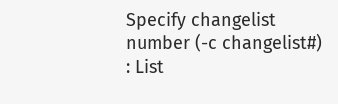Specify changelist number (-c changelist#) : List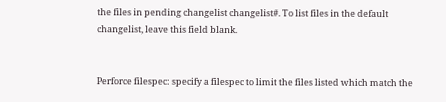the files in pending changelist changelist#. To list files in the default changelist, leave this field blank.


Perforce filespec: specify a filespec to limit the files listed which match the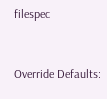filespec


Override Defaults: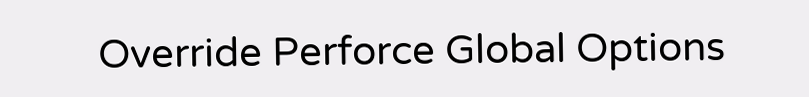Override Perforce Global Options